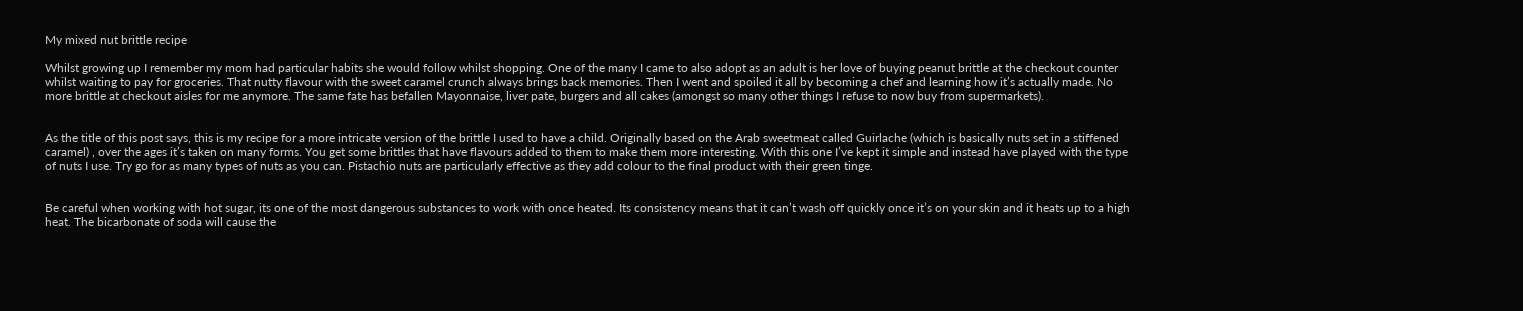My mixed nut brittle recipe

Whilst growing up I remember my mom had particular habits she would follow whilst shopping. One of the many I came to also adopt as an adult is her love of buying peanut brittle at the checkout counter whilst waiting to pay for groceries. That nutty flavour with the sweet caramel crunch always brings back memories. Then I went and spoiled it all by becoming a chef and learning how it’s actually made. No more brittle at checkout aisles for me anymore. The same fate has befallen Mayonnaise, liver pate, burgers and all cakes (amongst so many other things I refuse to now buy from supermarkets).


As the title of this post says, this is my recipe for a more intricate version of the brittle I used to have a child. Originally based on the Arab sweetmeat called Guirlache (which is basically nuts set in a stiffened caramel) , over the ages it’s taken on many forms. You get some brittles that have flavours added to them to make them more interesting. With this one I’ve kept it simple and instead have played with the type of nuts I use. Try go for as many types of nuts as you can. Pistachio nuts are particularly effective as they add colour to the final product with their green tinge.


Be careful when working with hot sugar, its one of the most dangerous substances to work with once heated. Its consistency means that it can’t wash off quickly once it’s on your skin and it heats up to a high heat. The bicarbonate of soda will cause the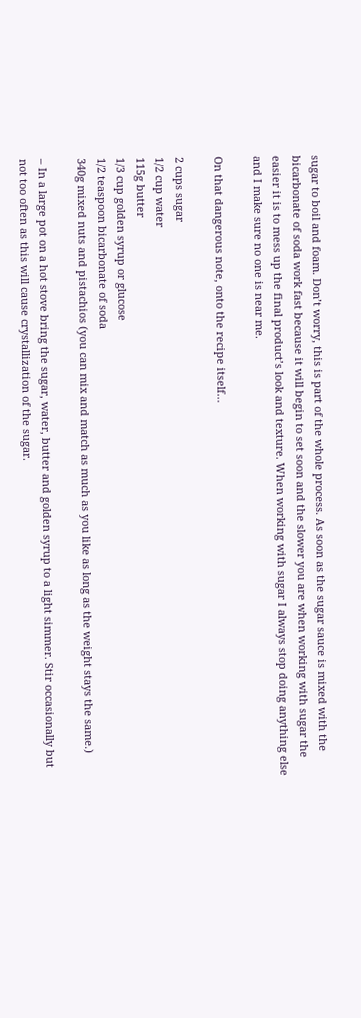sugar to boil and foam. Don’t worry, this is part of the whole process. As soon as the sugar sauce is mixed with the bicarbonate of soda work fast because it will begin to set soon and the slower you are when working with sugar the easier it is to mess up the final product’s look and texture. When working with sugar I always stop doing anything else and I make sure no one is near me.

On that dangerous note, onto the recipe itself…

2 cups sugar
1/2 cup water
115g butter
1/3 cup golden syrup or glucose
1/2 teaspoon bicarbonate of soda
340g mixed nuts and pistachios (you can mix and match as much as you like as long as the weight stays the same.)

– In a large pot on a hot stove bring the sugar, water, butter and golden syrup to a light simmer. Stir occasionally but not too often as this will cause crystallization of the sugar.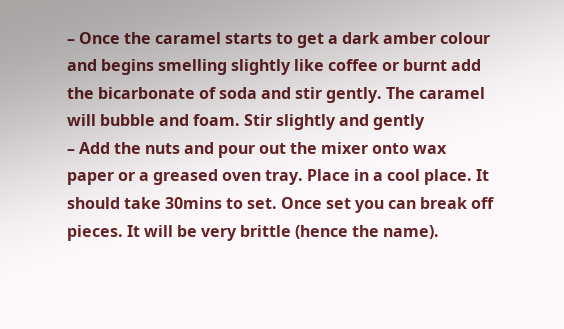– Once the caramel starts to get a dark amber colour and begins smelling slightly like coffee or burnt add the bicarbonate of soda and stir gently. The caramel will bubble and foam. Stir slightly and gently
– Add the nuts and pour out the mixer onto wax paper or a greased oven tray. Place in a cool place. It should take 30mins to set. Once set you can break off pieces. It will be very brittle (hence the name).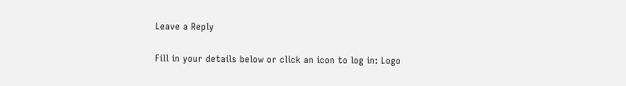Leave a Reply

Fill in your details below or click an icon to log in: Logo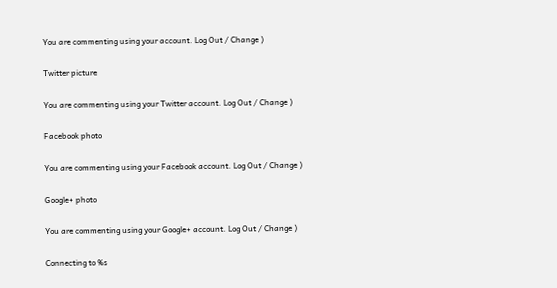You are commenting using your account. Log Out / Change )

Twitter picture

You are commenting using your Twitter account. Log Out / Change )

Facebook photo

You are commenting using your Facebook account. Log Out / Change )

Google+ photo

You are commenting using your Google+ account. Log Out / Change )

Connecting to %s